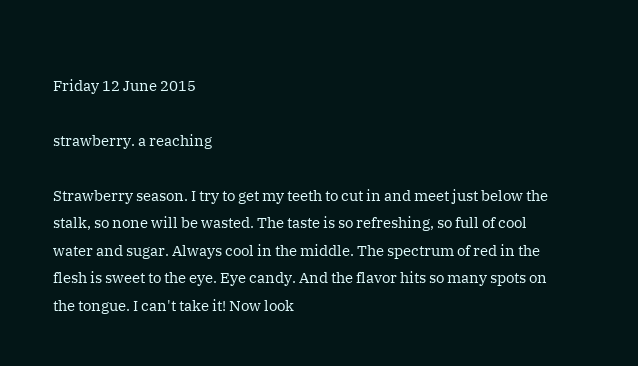Friday 12 June 2015

strawberry. a reaching

Strawberry season. I try to get my teeth to cut in and meet just below the stalk, so none will be wasted. The taste is so refreshing, so full of cool water and sugar. Always cool in the middle. The spectrum of red in the flesh is sweet to the eye. Eye candy. And the flavor hits so many spots on the tongue. I can't take it! Now look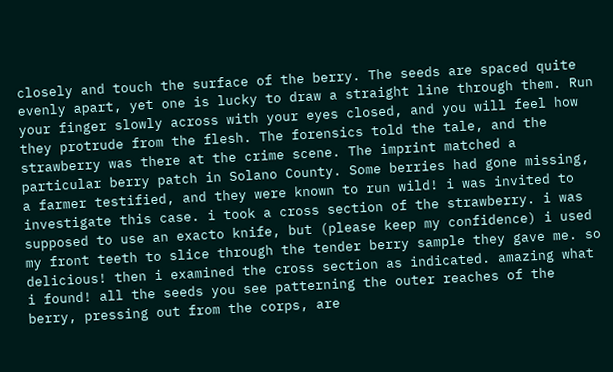closely and touch the surface of the berry. The seeds are spaced quite evenly apart, yet one is lucky to draw a straight line through them. Run your finger slowly across with your eyes closed, and you will feel how they protrude from the flesh. The forensics told the tale, and the strawberry was there at the crime scene. The imprint matched a particular berry patch in Solano County. Some berries had gone missing, a farmer testified, and they were known to run wild! i was invited to investigate this case. i took a cross section of the strawberry. i was supposed to use an exacto knife, but (please keep my confidence) i used my front teeth to slice through the tender berry sample they gave me. so delicious! then i examined the cross section as indicated. amazing what i found! all the seeds you see patterning the outer reaches of the berry, pressing out from the corps, are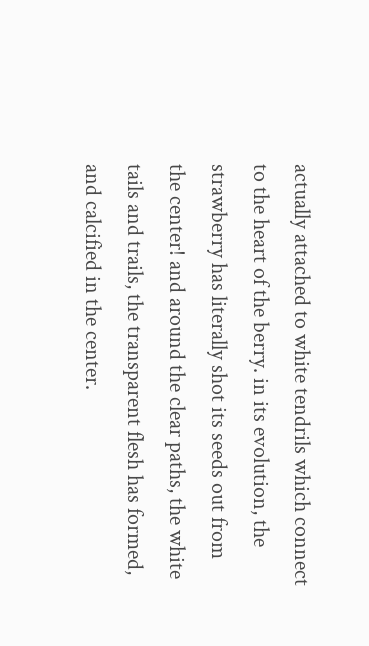actually attached to white tendrils which connect to the heart of the berry. in its evolution, the strawberry has literally shot its seeds out from the center! and around the clear paths, the white tails and trails, the transparent flesh has formed, and calcified in the center.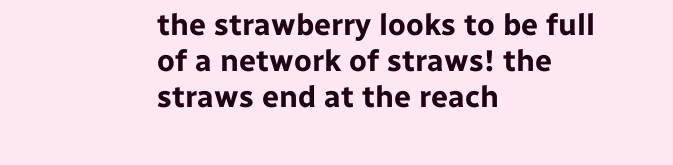the strawberry looks to be full of a network of straws! the straws end at the reach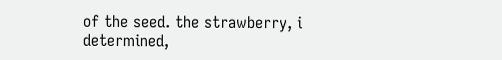of the seed. the strawberry, i determined,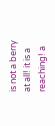is not a berry at all! it is a reaching! a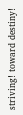striving! toward destiny!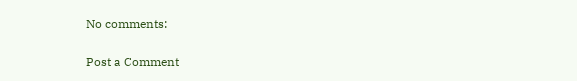No comments:

Post a Comment